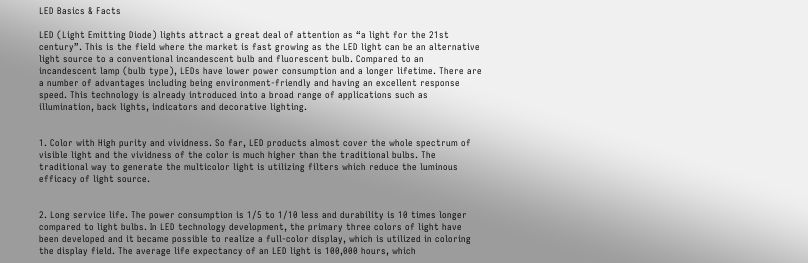LED Basics & Facts

LED (Light Emitting Diode) lights attract a great deal of attention as “a light for the 21st century”. This is the field where the market is fast growing as the LED light can be an alternative light source to a conventional incandescent bulb and fluorescent bulb. Compared to an incandescent lamp (bulb type), LEDs have lower power consumption and a longer lifetime. There are a number of advantages including being environment-friendly and having an excellent response speed. This technology is already introduced into a broad range of applications such as illumination, back lights, indicators and decorative lighting.


1. Color with High purity and vividness. So far, LED products almost cover the whole spectrum of visible light and the vividness of the color is much higher than the traditional bulbs. The traditional way to generate the multicolor light is utilizing filters which reduce the luminous efficacy of light source.


2. Long service life. The power consumption is 1/5 to 1/10 less and durability is 10 times longer compared to light bulbs. In LED technology development, the primary three colors of light have been developed and it became possible to realize a full-color display, which is utilized in coloring the display field. The average life expectancy of an LED light is 100,000 hours, which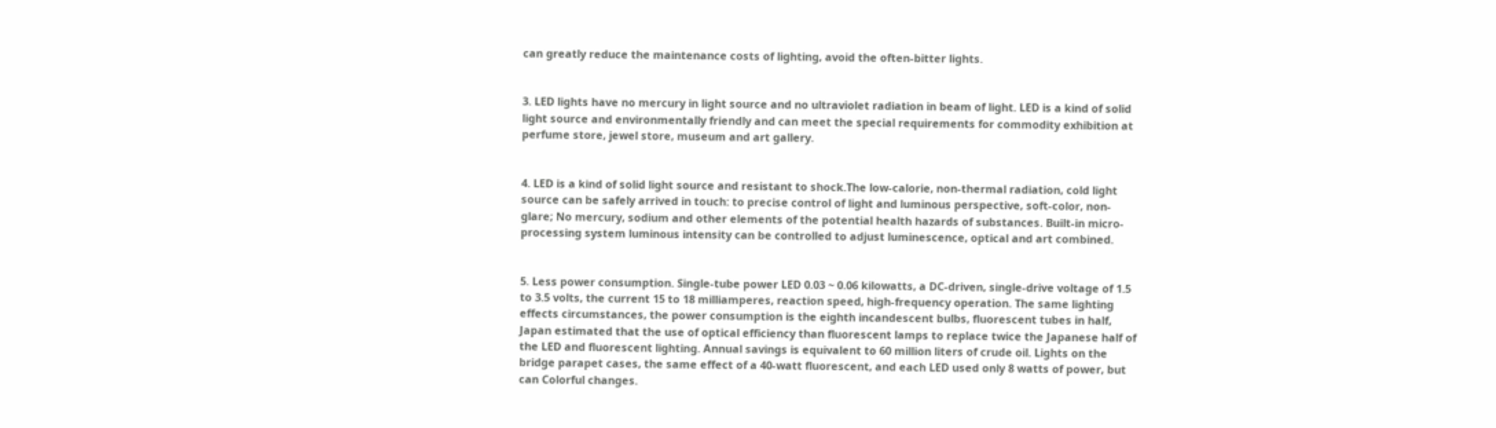can greatly reduce the maintenance costs of lighting, avoid the often-bitter lights.


3. LED lights have no mercury in light source and no ultraviolet radiation in beam of light. LED is a kind of solid light source and environmentally friendly and can meet the special requirements for commodity exhibition at perfume store, jewel store, museum and art gallery.


4. LED is a kind of solid light source and resistant to shock.The low-calorie, non-thermal radiation, cold light source can be safely arrived in touch: to precise control of light and luminous perspective, soft-color, non-glare; No mercury, sodium and other elements of the potential health hazards of substances. Built-in micro-processing system luminous intensity can be controlled to adjust luminescence, optical and art combined.


5. Less power consumption. Single-tube power LED 0.03 ~ 0.06 kilowatts, a DC-driven, single-drive voltage of 1.5 to 3.5 volts, the current 15 to 18 milliamperes, reaction speed, high-frequency operation. The same lighting effects circumstances, the power consumption is the eighth incandescent bulbs, fluorescent tubes in half, Japan estimated that the use of optical efficiency than fluorescent lamps to replace twice the Japanese half of the LED and fluorescent lighting. Annual savings is equivalent to 60 million liters of crude oil. Lights on the bridge parapet cases, the same effect of a 40-watt fluorescent, and each LED used only 8 watts of power, but can Colorful changes.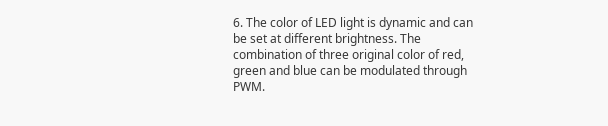6. The color of LED light is dynamic and can be set at different brightness. The combination of three original color of red, green and blue can be modulated through PWM.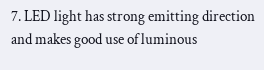7. LED light has strong emitting direction and makes good use of luminous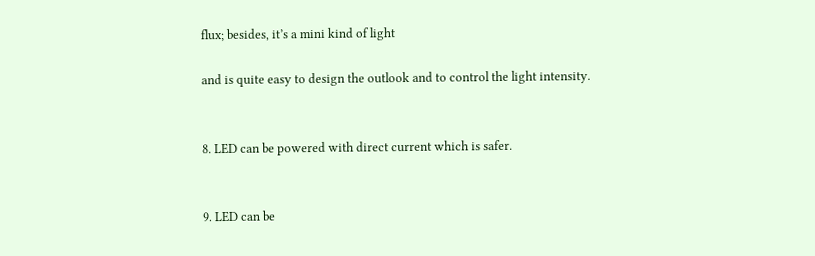flux; besides, it’s a mini kind of light

and is quite easy to design the outlook and to control the light intensity.


8. LED can be powered with direct current which is safer.


9. LED can be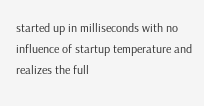started up in milliseconds with no influence of startup temperature and realizes the full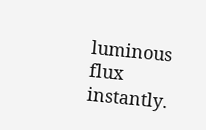luminous flux instantly.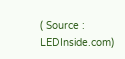( Source : LEDInside.com)